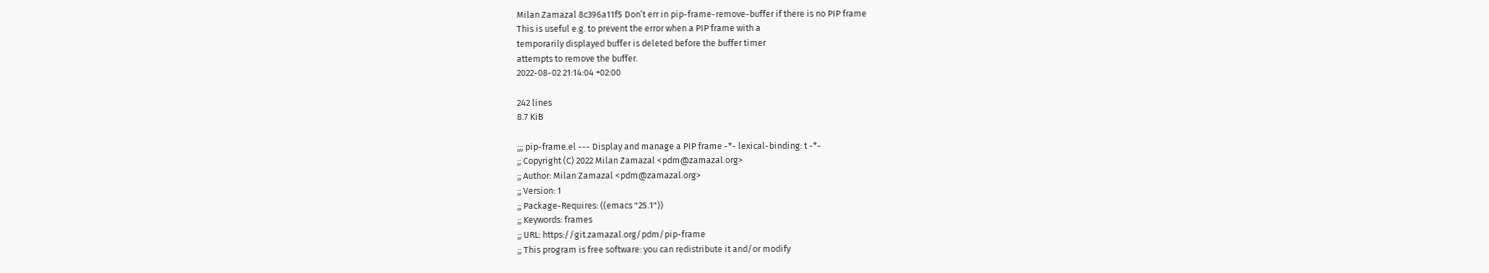Milan Zamazal 8c396a11f5 Don’t err in pip-frame-remove-buffer if there is no PIP frame
This is useful e.g. to prevent the error when a PIP frame with a
temporarily displayed buffer is deleted before the buffer timer
attempts to remove the buffer.
2022-08-02 21:14:04 +02:00

242 lines
8.7 KiB

;;; pip-frame.el --- Display and manage a PIP frame -*- lexical-binding: t -*-
;; Copyright (C) 2022 Milan Zamazal <pdm@zamazal.org>
;; Author: Milan Zamazal <pdm@zamazal.org>
;; Version: 1
;; Package-Requires: ((emacs "25.1"))
;; Keywords: frames
;; URL: https://git.zamazal.org/pdm/pip-frame
;; This program is free software: you can redistribute it and/or modify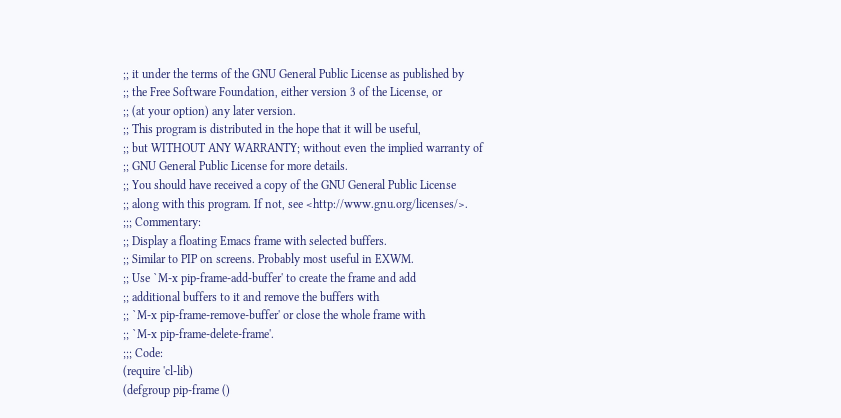;; it under the terms of the GNU General Public License as published by
;; the Free Software Foundation, either version 3 of the License, or
;; (at your option) any later version.
;; This program is distributed in the hope that it will be useful,
;; but WITHOUT ANY WARRANTY; without even the implied warranty of
;; GNU General Public License for more details.
;; You should have received a copy of the GNU General Public License
;; along with this program. If not, see <http://www.gnu.org/licenses/>.
;;; Commentary:
;; Display a floating Emacs frame with selected buffers.
;; Similar to PIP on screens. Probably most useful in EXWM.
;; Use `M-x pip-frame-add-buffer' to create the frame and add
;; additional buffers to it and remove the buffers with
;; `M-x pip-frame-remove-buffer' or close the whole frame with
;; `M-x pip-frame-delete-frame'.
;;; Code:
(require 'cl-lib)
(defgroup pip-frame ()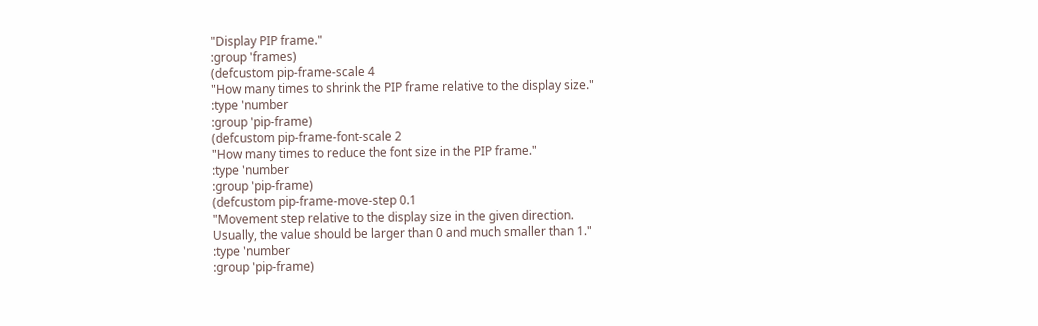"Display PIP frame."
:group 'frames)
(defcustom pip-frame-scale 4
"How many times to shrink the PIP frame relative to the display size."
:type 'number
:group 'pip-frame)
(defcustom pip-frame-font-scale 2
"How many times to reduce the font size in the PIP frame."
:type 'number
:group 'pip-frame)
(defcustom pip-frame-move-step 0.1
"Movement step relative to the display size in the given direction.
Usually, the value should be larger than 0 and much smaller than 1."
:type 'number
:group 'pip-frame)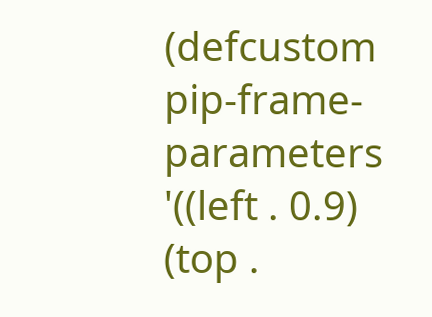(defcustom pip-frame-parameters
'((left . 0.9)
(top .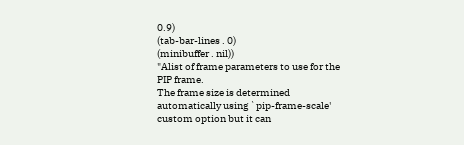0.9)
(tab-bar-lines . 0)
(minibuffer . nil))
"Alist of frame parameters to use for the PIP frame.
The frame size is determined automatically using `pip-frame-scale'
custom option but it can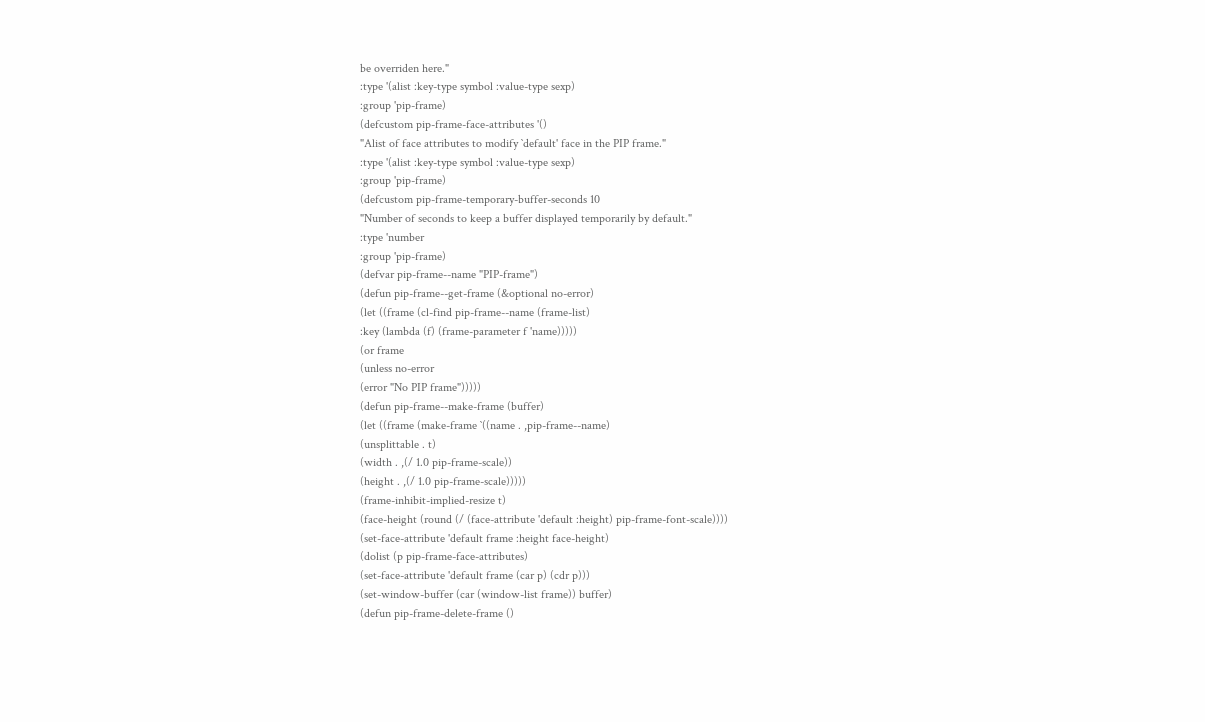be overriden here."
:type '(alist :key-type symbol :value-type sexp)
:group 'pip-frame)
(defcustom pip-frame-face-attributes '()
"Alist of face attributes to modify `default' face in the PIP frame."
:type '(alist :key-type symbol :value-type sexp)
:group 'pip-frame)
(defcustom pip-frame-temporary-buffer-seconds 10
"Number of seconds to keep a buffer displayed temporarily by default."
:type 'number
:group 'pip-frame)
(defvar pip-frame--name "PIP-frame")
(defun pip-frame--get-frame (&optional no-error)
(let ((frame (cl-find pip-frame--name (frame-list)
:key (lambda (f) (frame-parameter f 'name)))))
(or frame
(unless no-error
(error "No PIP frame")))))
(defun pip-frame--make-frame (buffer)
(let ((frame (make-frame `((name . ,pip-frame--name)
(unsplittable . t)
(width . ,(/ 1.0 pip-frame-scale))
(height . ,(/ 1.0 pip-frame-scale)))))
(frame-inhibit-implied-resize t)
(face-height (round (/ (face-attribute 'default :height) pip-frame-font-scale))))
(set-face-attribute 'default frame :height face-height)
(dolist (p pip-frame-face-attributes)
(set-face-attribute 'default frame (car p) (cdr p)))
(set-window-buffer (car (window-list frame)) buffer)
(defun pip-frame-delete-frame ()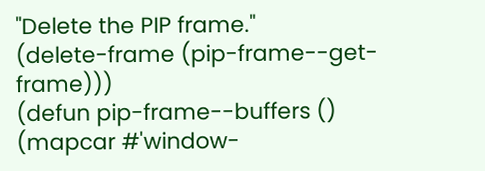"Delete the PIP frame."
(delete-frame (pip-frame--get-frame)))
(defun pip-frame--buffers ()
(mapcar #'window-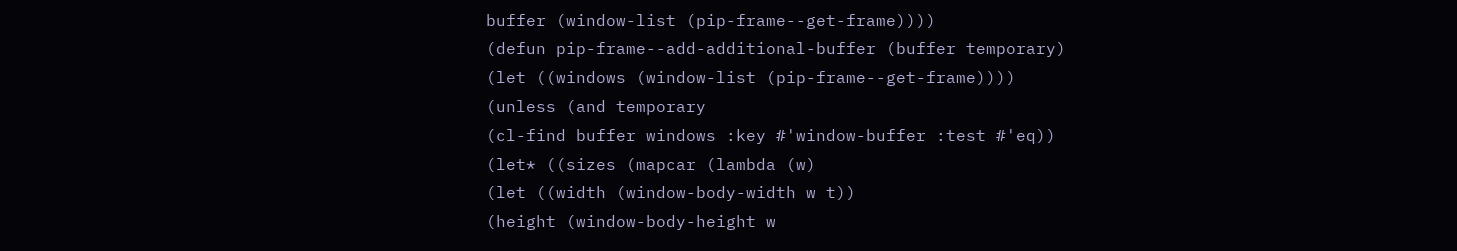buffer (window-list (pip-frame--get-frame))))
(defun pip-frame--add-additional-buffer (buffer temporary)
(let ((windows (window-list (pip-frame--get-frame))))
(unless (and temporary
(cl-find buffer windows :key #'window-buffer :test #'eq))
(let* ((sizes (mapcar (lambda (w)
(let ((width (window-body-width w t))
(height (window-body-height w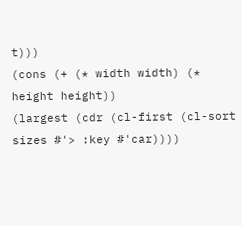t)))
(cons (+ (* width width) (* height height))
(largest (cdr (cl-first (cl-sort sizes #'> :key #'car))))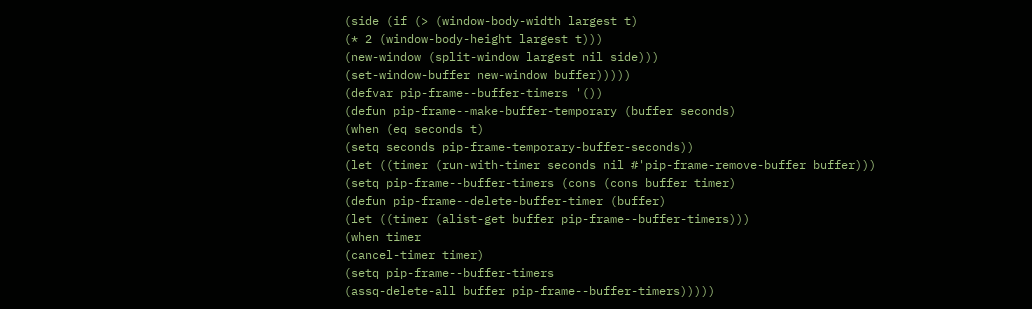(side (if (> (window-body-width largest t)
(* 2 (window-body-height largest t)))
(new-window (split-window largest nil side)))
(set-window-buffer new-window buffer)))))
(defvar pip-frame--buffer-timers '())
(defun pip-frame--make-buffer-temporary (buffer seconds)
(when (eq seconds t)
(setq seconds pip-frame-temporary-buffer-seconds))
(let ((timer (run-with-timer seconds nil #'pip-frame-remove-buffer buffer)))
(setq pip-frame--buffer-timers (cons (cons buffer timer)
(defun pip-frame--delete-buffer-timer (buffer)
(let ((timer (alist-get buffer pip-frame--buffer-timers)))
(when timer
(cancel-timer timer)
(setq pip-frame--buffer-timers
(assq-delete-all buffer pip-frame--buffer-timers)))))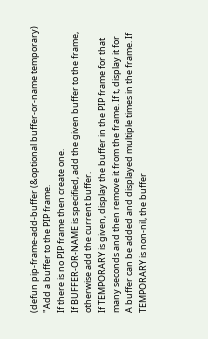(defun pip-frame-add-buffer (&optional buffer-or-name temporary)
"Add a buffer to the PIP frame.
If there is no PIP frame then create one.
If BUFFER-OR-NAME is specified, add the given buffer to the frame,
otherwise add the current buffer.
If TEMPORARY is given, display the buffer in the PIP frame for that
many seconds and then remove it from the frame. If t, display it for
A buffer can be added and displayed multiple times in the frame. If
TEMPORARY is non-nil, the buffer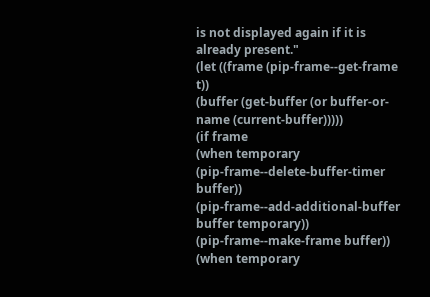is not displayed again if it is
already present."
(let ((frame (pip-frame--get-frame t))
(buffer (get-buffer (or buffer-or-name (current-buffer)))))
(if frame
(when temporary
(pip-frame--delete-buffer-timer buffer))
(pip-frame--add-additional-buffer buffer temporary))
(pip-frame--make-frame buffer))
(when temporary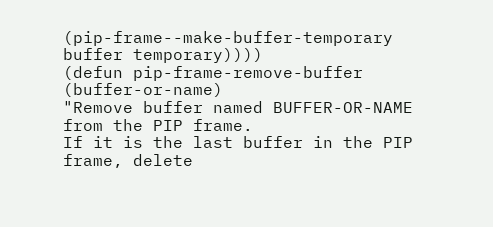(pip-frame--make-buffer-temporary buffer temporary))))
(defun pip-frame-remove-buffer (buffer-or-name)
"Remove buffer named BUFFER-OR-NAME from the PIP frame.
If it is the last buffer in the PIP frame, delete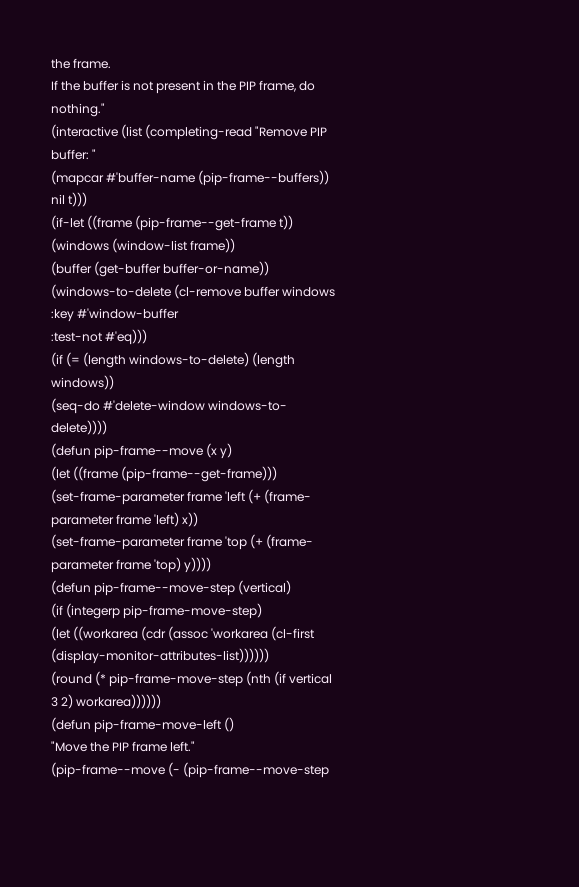the frame.
If the buffer is not present in the PIP frame, do nothing."
(interactive (list (completing-read "Remove PIP buffer: "
(mapcar #'buffer-name (pip-frame--buffers))
nil t)))
(if-let ((frame (pip-frame--get-frame t))
(windows (window-list frame))
(buffer (get-buffer buffer-or-name))
(windows-to-delete (cl-remove buffer windows
:key #'window-buffer
:test-not #'eq)))
(if (= (length windows-to-delete) (length windows))
(seq-do #'delete-window windows-to-delete))))
(defun pip-frame--move (x y)
(let ((frame (pip-frame--get-frame)))
(set-frame-parameter frame 'left (+ (frame-parameter frame 'left) x))
(set-frame-parameter frame 'top (+ (frame-parameter frame 'top) y))))
(defun pip-frame--move-step (vertical)
(if (integerp pip-frame-move-step)
(let ((workarea (cdr (assoc 'workarea (cl-first (display-monitor-attributes-list))))))
(round (* pip-frame-move-step (nth (if vertical 3 2) workarea))))))
(defun pip-frame-move-left ()
"Move the PIP frame left."
(pip-frame--move (- (pip-frame--move-step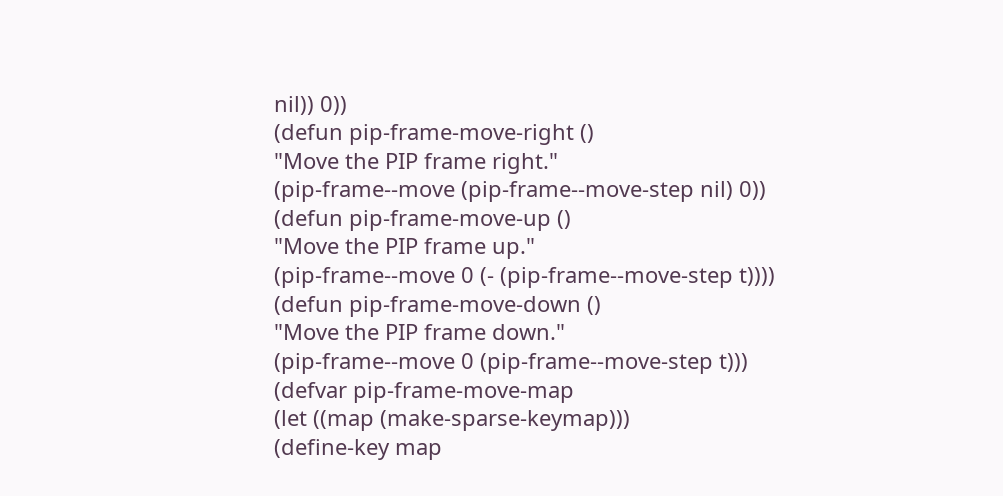nil)) 0))
(defun pip-frame-move-right ()
"Move the PIP frame right."
(pip-frame--move (pip-frame--move-step nil) 0))
(defun pip-frame-move-up ()
"Move the PIP frame up."
(pip-frame--move 0 (- (pip-frame--move-step t))))
(defun pip-frame-move-down ()
"Move the PIP frame down."
(pip-frame--move 0 (pip-frame--move-step t)))
(defvar pip-frame-move-map
(let ((map (make-sparse-keymap)))
(define-key map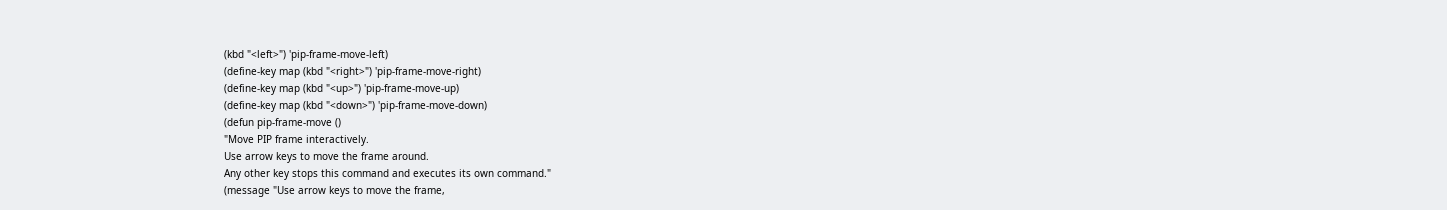(kbd "<left>") 'pip-frame-move-left)
(define-key map (kbd "<right>") 'pip-frame-move-right)
(define-key map (kbd "<up>") 'pip-frame-move-up)
(define-key map (kbd "<down>") 'pip-frame-move-down)
(defun pip-frame-move ()
"Move PIP frame interactively.
Use arrow keys to move the frame around.
Any other key stops this command and executes its own command."
(message "Use arrow keys to move the frame,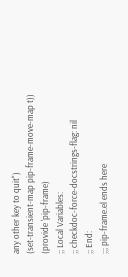any other key to quit")
(set-transient-map pip-frame-move-map t))
(provide 'pip-frame)
;; Local Variables:
;; checkdoc-force-docstrings-flag: nil
;; End:
;;; pip-frame.el ends here